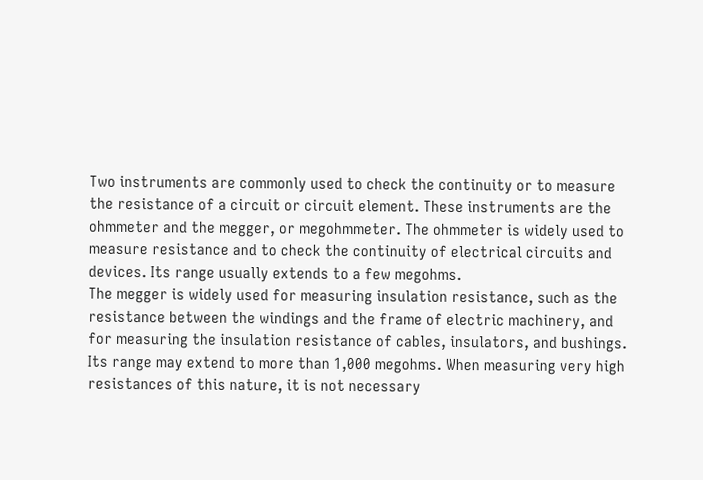Two instruments are commonly used to check the continuity or to measure the resistance of a circuit or circuit element. These instruments are the ohmmeter and the megger, or megohmmeter. The ohmmeter is widely used to measure resistance and to check the continuity of electrical circuits and devices. Its range usually extends to a few megohms.
The megger is widely used for measuring insulation resistance, such as the resistance between the windings and the frame of electric machinery, and for measuring the insulation resistance of cables, insulators, and bushings. Its range may extend to more than 1,000 megohms. When measuring very high resistances of this nature, it is not necessary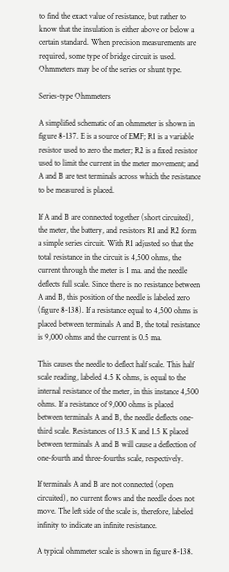to find the exact value of resistance, but rather to know that the insulation is either above or below a certain standard. When precision measurements are required, some type of bridge circuit is used. Ohmmeters may be of the series or shunt type.

Series-type Ohmmeters

A simplified schematic of an ohmmeter is shown in figure 8-137. E is a source of EMF; R1 is a variable resistor used to zero the meter; R2 is a fixed resistor used to limit the current in the meter movement; and A and B are test terminals across which the resistance to be measured is placed.

If A and B are connected together (short circuited), the meter, the battery, and resistors R1 and R2 form a simple series circuit. With R1 adjusted so that the total resistance in the circuit is 4,500 ohms, the current through the meter is 1 ma. and the needle deflects full scale. Since there is no resistance between A and B, this position of the needle is labeled zero (figure 8-138). If a resistance equal to 4,500 ohms is placed between terminals A and B, the total resistance is 9,000 ohms and the current is 0.5 ma.

This causes the needle to deflect half scale. This half scale reading, labeled 4.5 K ohms, is equal to the internal resistance of the meter, in this instance 4,500 ohms. If a resistance of 9,000 ohms is placed between terminals A and B, the needle deflects one-third scale. Resistances of 13.5 K and 1.5 K placed between terminals A and B will cause a deflection of one-fourth and three-fourths scale, respectively.

If terminals A and B are not connected (open circuited), no current flows and the needle does not move. The left side of the scale is, therefore, labeled infinity to indicate an infinite resistance.

A typical ohmmeter scale is shown in figure 8-138.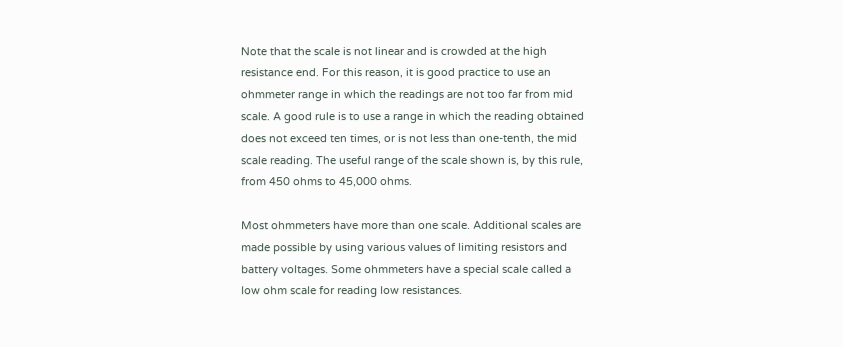Note that the scale is not linear and is crowded at the high resistance end. For this reason, it is good practice to use an ohmmeter range in which the readings are not too far from mid scale. A good rule is to use a range in which the reading obtained does not exceed ten times, or is not less than one-tenth, the mid scale reading. The useful range of the scale shown is, by this rule, from 450 ohms to 45,000 ohms.

Most ohmmeters have more than one scale. Additional scales are made possible by using various values of limiting resistors and battery voltages. Some ohmmeters have a special scale called a low ohm scale for reading low resistances.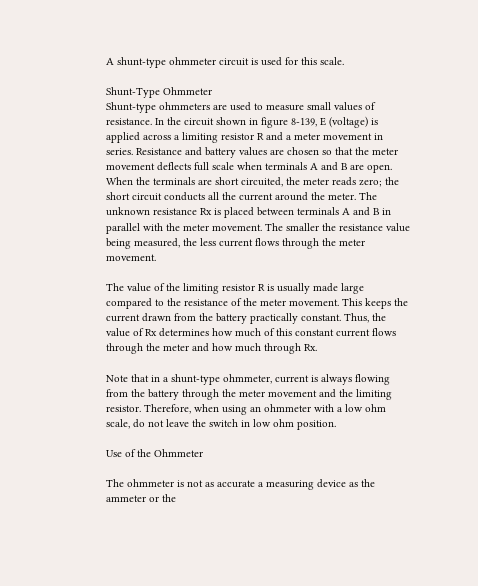A shunt-type ohmmeter circuit is used for this scale.

Shunt-Type Ohmmeter
Shunt-type ohmmeters are used to measure small values of resistance. In the circuit shown in figure 8-139, E (voltage) is applied across a limiting resistor R and a meter movement in series. Resistance and battery values are chosen so that the meter movement deflects full scale when terminals A and B are open. When the terminals are short circuited, the meter reads zero; the short circuit conducts all the current around the meter. The unknown resistance Rx is placed between terminals A and B in parallel with the meter movement. The smaller the resistance value being measured, the less current flows through the meter movement.

The value of the limiting resistor R is usually made large compared to the resistance of the meter movement. This keeps the current drawn from the battery practically constant. Thus, the value of Rx determines how much of this constant current flows through the meter and how much through Rx.

Note that in a shunt-type ohmmeter, current is always flowing from the battery through the meter movement and the limiting resistor. Therefore, when using an ohmmeter with a low ohm scale, do not leave the switch in low ohm position.

Use of the Ohmmeter

The ohmmeter is not as accurate a measuring device as the ammeter or the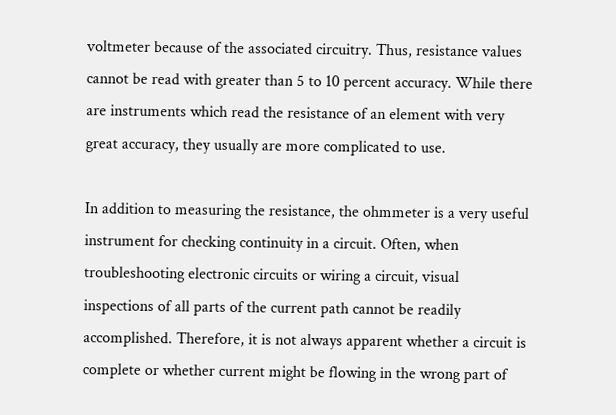voltmeter because of the associated circuitry. Thus, resistance values cannot be read with greater than 5 to 10 percent accuracy. While there are instruments which read the resistance of an element with very great accuracy, they usually are more complicated to use.

In addition to measuring the resistance, the ohmmeter is a very useful instrument for checking continuity in a circuit. Often, when troubleshooting electronic circuits or wiring a circuit, visual inspections of all parts of the current path cannot be readily accomplished. Therefore, it is not always apparent whether a circuit is complete or whether current might be flowing in the wrong part of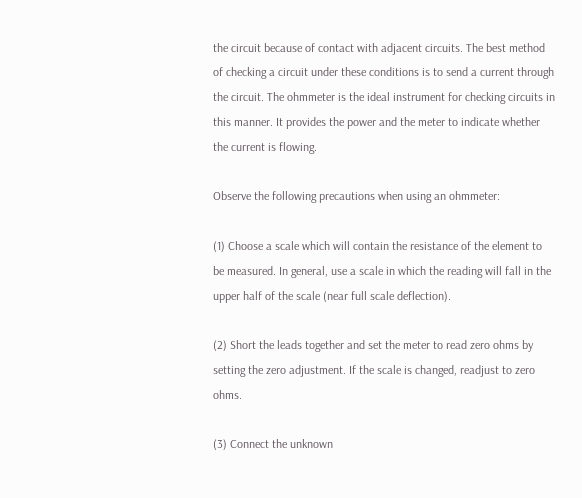the circuit because of contact with adjacent circuits. The best method of checking a circuit under these conditions is to send a current through the circuit. The ohmmeter is the ideal instrument for checking circuits in this manner. It provides the power and the meter to indicate whether the current is flowing.

Observe the following precautions when using an ohmmeter:

(1) Choose a scale which will contain the resistance of the element to be measured. In general, use a scale in which the reading will fall in the upper half of the scale (near full scale deflection).

(2) Short the leads together and set the meter to read zero ohms by setting the zero adjustment. If the scale is changed, readjust to zero ohms.

(3) Connect the unknown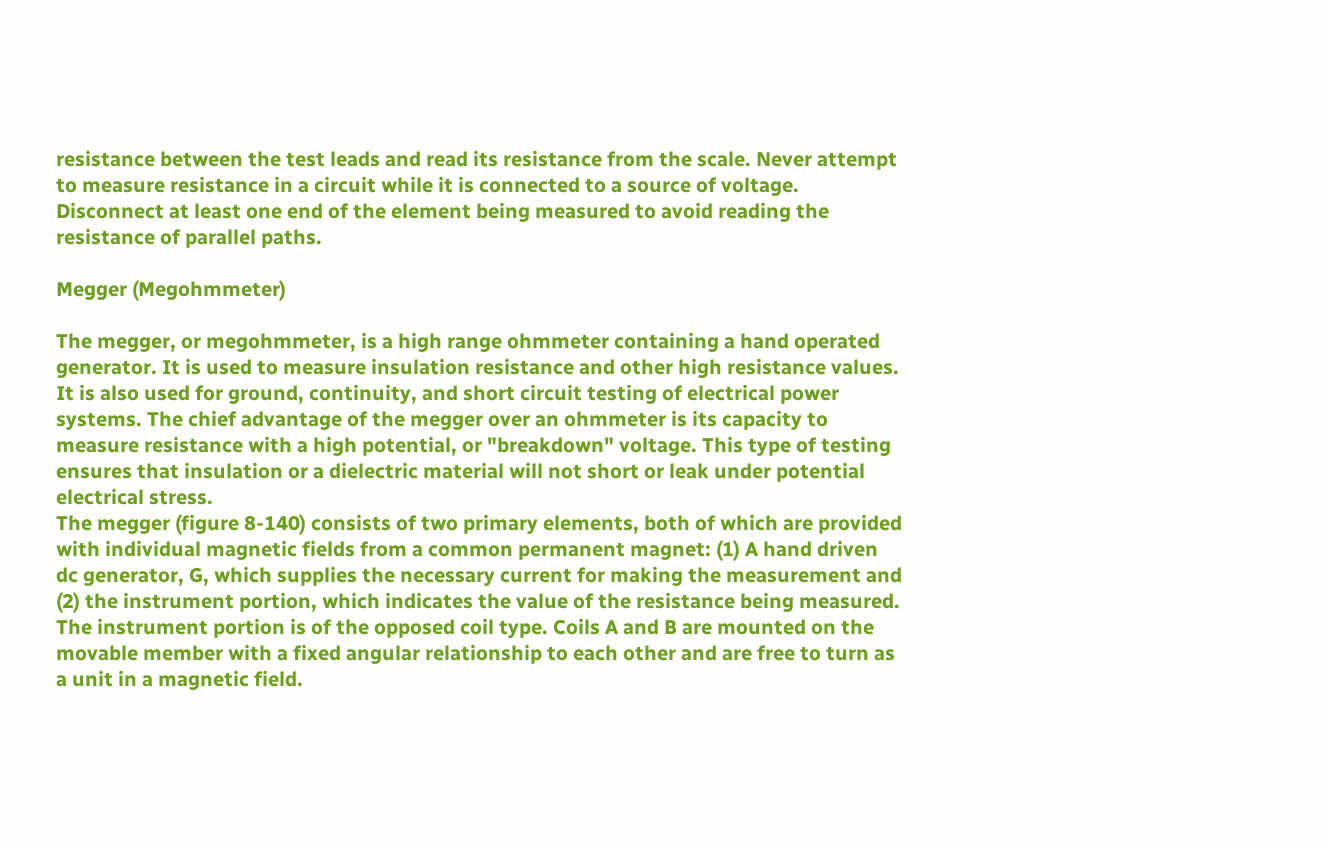resistance between the test leads and read its resistance from the scale. Never attempt to measure resistance in a circuit while it is connected to a source of voltage. Disconnect at least one end of the element being measured to avoid reading the resistance of parallel paths.

Megger (Megohmmeter)

The megger, or megohmmeter, is a high range ohmmeter containing a hand operated generator. It is used to measure insulation resistance and other high resistance values. It is also used for ground, continuity, and short circuit testing of electrical power systems. The chief advantage of the megger over an ohmmeter is its capacity to measure resistance with a high potential, or "breakdown" voltage. This type of testing ensures that insulation or a dielectric material will not short or leak under potential electrical stress.
The megger (figure 8-140) consists of two primary elements, both of which are provided with individual magnetic fields from a common permanent magnet: (1) A hand driven dc generator, G, which supplies the necessary current for making the measurement and (2) the instrument portion, which indicates the value of the resistance being measured. The instrument portion is of the opposed coil type. Coils A and B are mounted on the movable member with a fixed angular relationship to each other and are free to turn as a unit in a magnetic field.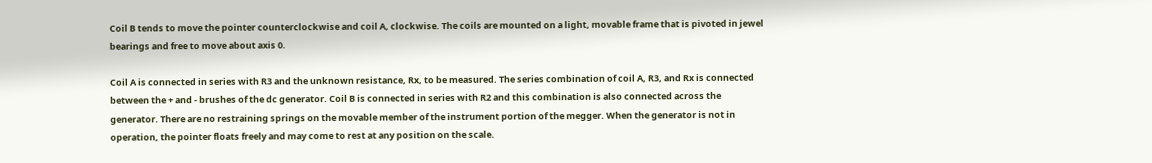Coil B tends to move the pointer counterclockwise and coil A, clockwise. The coils are mounted on a light, movable frame that is pivoted in jewel bearings and free to move about axis 0.

Coil A is connected in series with R3 and the unknown resistance, Rx, to be measured. The series combination of coil A, R3, and Rx is connected between the + and - brushes of the dc generator. Coil B is connected in series with R2 and this combination is also connected across the generator. There are no restraining springs on the movable member of the instrument portion of the megger. When the generator is not in operation, the pointer floats freely and may come to rest at any position on the scale.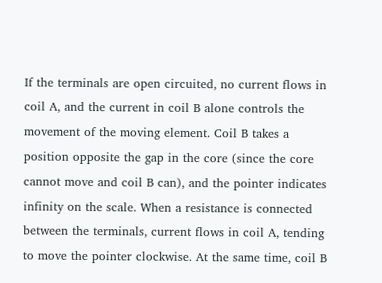If the terminals are open circuited, no current flows in coil A, and the current in coil B alone controls the movement of the moving element. Coil B takes a position opposite the gap in the core (since the core cannot move and coil B can), and the pointer indicates infinity on the scale. When a resistance is connected between the terminals, current flows in coil A, tending to move the pointer clockwise. At the same time, coil B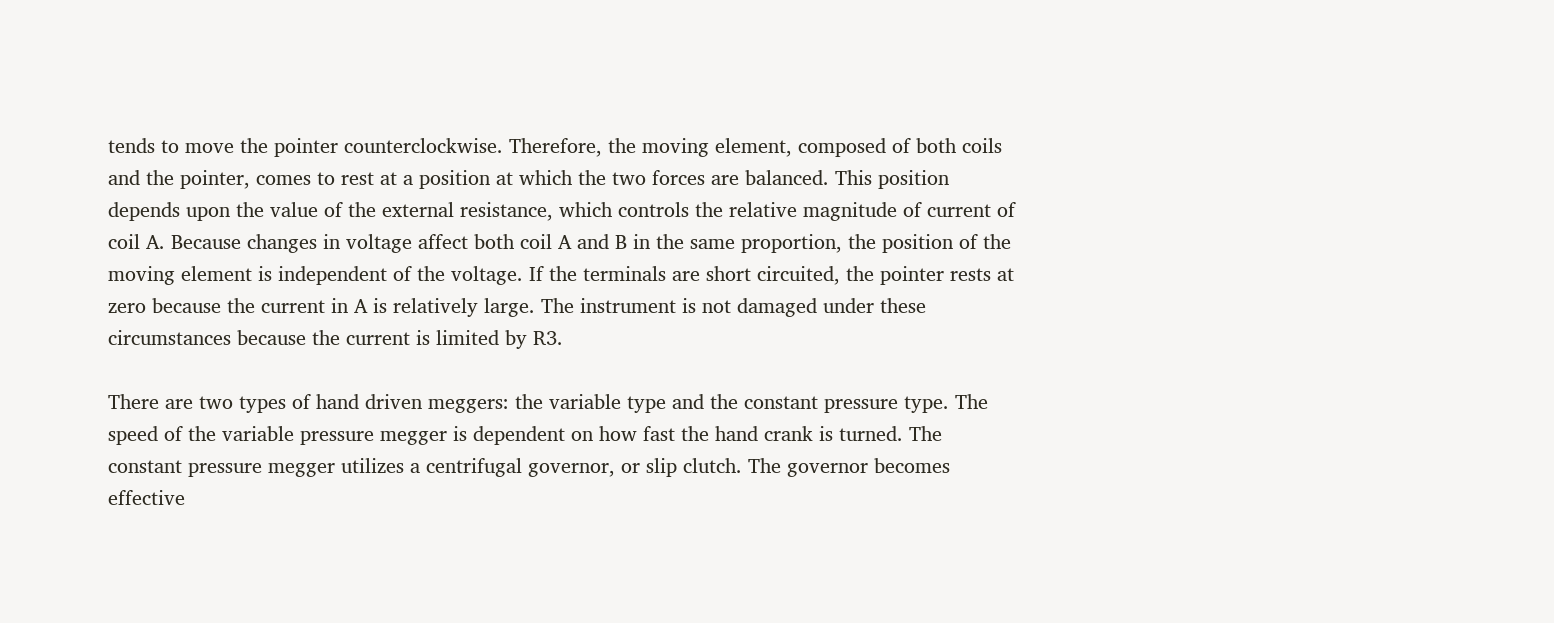tends to move the pointer counterclockwise. Therefore, the moving element, composed of both coils and the pointer, comes to rest at a position at which the two forces are balanced. This position depends upon the value of the external resistance, which controls the relative magnitude of current of coil A. Because changes in voltage affect both coil A and B in the same proportion, the position of the moving element is independent of the voltage. If the terminals are short circuited, the pointer rests at zero because the current in A is relatively large. The instrument is not damaged under these circumstances because the current is limited by R3.

There are two types of hand driven meggers: the variable type and the constant pressure type. The speed of the variable pressure megger is dependent on how fast the hand crank is turned. The constant pressure megger utilizes a centrifugal governor, or slip clutch. The governor becomes effective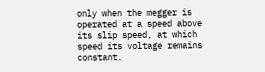only when the megger is operated at a speed above its slip speed, at which speed its voltage remains constant.